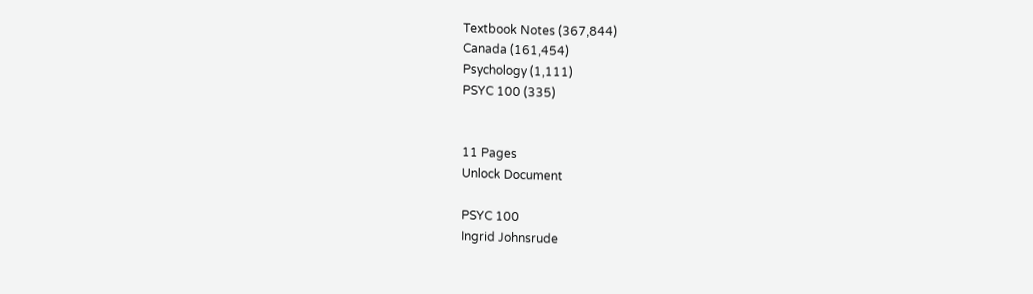Textbook Notes (367,844)
Canada (161,454)
Psychology (1,111)
PSYC 100 (335)


11 Pages
Unlock Document

PSYC 100
Ingrid Johnsrude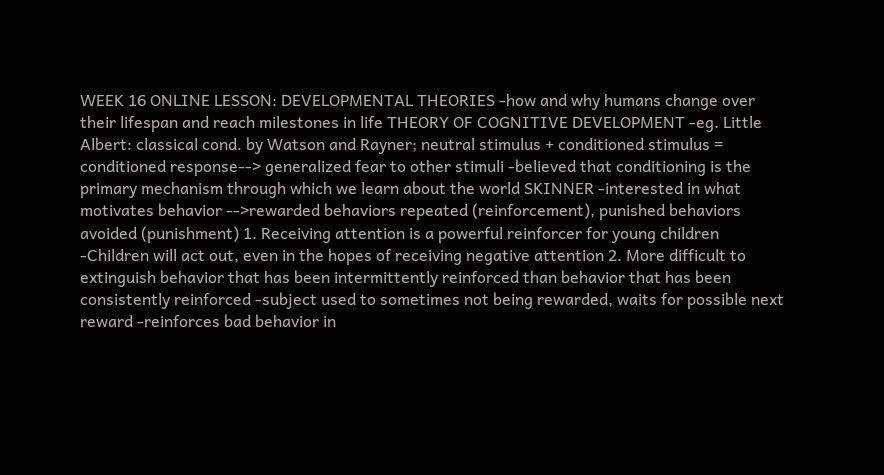WEEK 16 ONLINE LESSON: DEVELOPMENTAL THEORIES -how and why humans change over their lifespan and reach milestones in life THEORY OF COGNITIVE DEVELOPMENT -eg. Little Albert: classical cond. by Watson and Rayner; neutral stimulus + conditioned stimulus = conditioned response--> generalized fear to other stimuli -believed that conditioning is the primary mechanism through which we learn about the world SKINNER -interested in what motivates behavior -->rewarded behaviors repeated (reinforcement), punished behaviors avoided (punishment) 1. Receiving attention is a powerful reinforcer for young children -Children will act out, even in the hopes of receiving negative attention 2. More difficult to extinguish behavior that has been intermittently reinforced than behavior that has been consistently reinforced -subject used to sometimes not being rewarded, waits for possible next reward -reinforces bad behavior in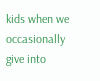kids when we occasionally give into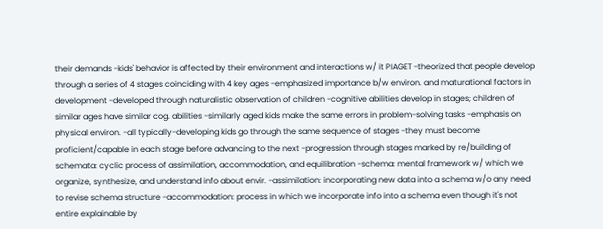their demands -kids' behavior is affected by their environment and interactions w/ it PIAGET -theorized that people develop through a series of 4 stages coinciding with 4 key ages -emphasized importance b/w environ. and maturational factors in development -developed through naturalistic observation of children -cognitive abilities develop in stages; children of similar ages have similar cog. abilities -similarly aged kids make the same errors in problem-solving tasks -emphasis on physical environ. -all typically-developing kids go through the same sequence of stages -they must become proficient/capable in each stage before advancing to the next -progression through stages marked by re/building of schemata: cyclic process of assimilation, accommodation, and equilibration -schema: mental framework w/ which we organize, synthesize, and understand info about envir. -assimilation: incorporating new data into a schema w/o any need to revise schema structure -accommodation: process in which we incorporate info into a schema even though it's not entire explainable by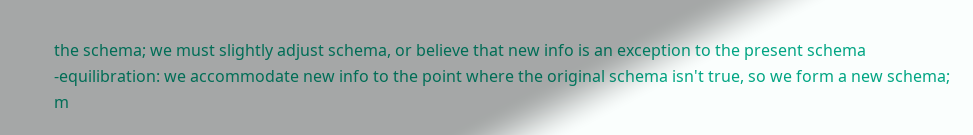the schema; we must slightly adjust schema, or believe that new info is an exception to the present schema -equilibration: we accommodate new info to the point where the original schema isn't true, so we form a new schema; m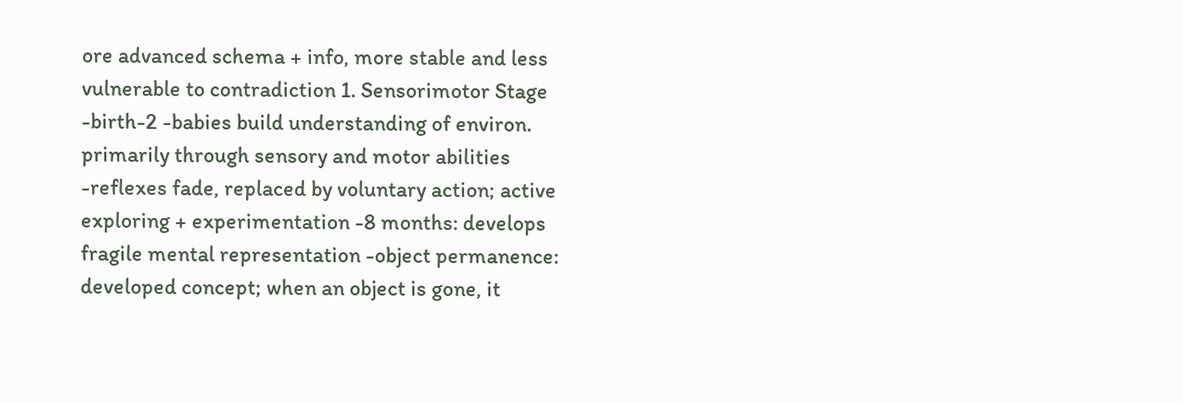ore advanced schema + info, more stable and less vulnerable to contradiction 1. Sensorimotor Stage -birth-2 -babies build understanding of environ. primarily through sensory and motor abilities -reflexes fade, replaced by voluntary action; active exploring + experimentation -8 months: develops fragile mental representation -object permanence: developed concept; when an object is gone, it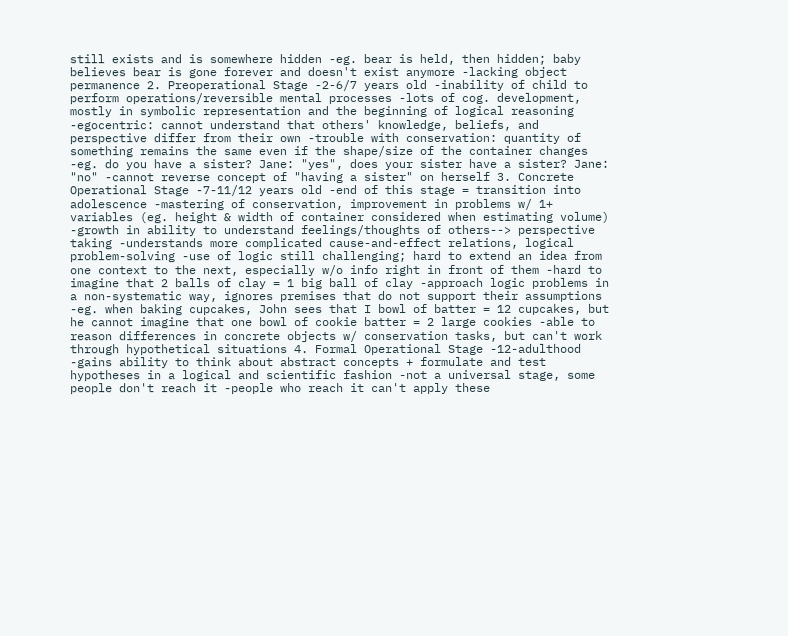still exists and is somewhere hidden -eg. bear is held, then hidden; baby believes bear is gone forever and doesn't exist anymore -lacking object permanence 2. Preoperational Stage -2-6/7 years old -inability of child to perform operations/reversible mental processes -lots of cog. development, mostly in symbolic representation and the beginning of logical reasoning -egocentric: cannot understand that others' knowledge, beliefs, and perspective differ from their own -trouble with conservation: quantity of something remains the same even if the shape/size of the container changes -eg. do you have a sister? Jane: "yes", does your sister have a sister? Jane: "no" -cannot reverse concept of "having a sister" on herself 3. Concrete Operational Stage -7-11/12 years old -end of this stage = transition into adolescence -mastering of conservation, improvement in problems w/ 1+ variables (eg. height & width of container considered when estimating volume) -growth in ability to understand feelings/thoughts of others--> perspective taking -understands more complicated cause-and-effect relations, logical problem-solving -use of logic still challenging; hard to extend an idea from one context to the next, especially w/o info right in front of them -hard to imagine that 2 balls of clay = 1 big ball of clay -approach logic problems in a non-systematic way, ignores premises that do not support their assumptions -eg. when baking cupcakes, John sees that I bowl of batter = 12 cupcakes, but he cannot imagine that one bowl of cookie batter = 2 large cookies -able to reason differences in concrete objects w/ conservation tasks, but can't work through hypothetical situations 4. Formal Operational Stage -12-adulthood -gains ability to think about abstract concepts + formulate and test hypotheses in a logical and scientific fashion -not a universal stage, some people don't reach it -people who reach it can't apply these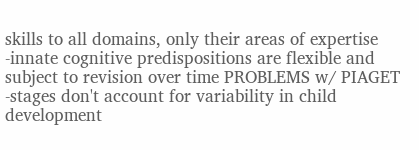skills to all domains, only their areas of expertise -innate cognitive predispositions are flexible and subject to revision over time PROBLEMS w/ PIAGET -stages don't account for variability in child development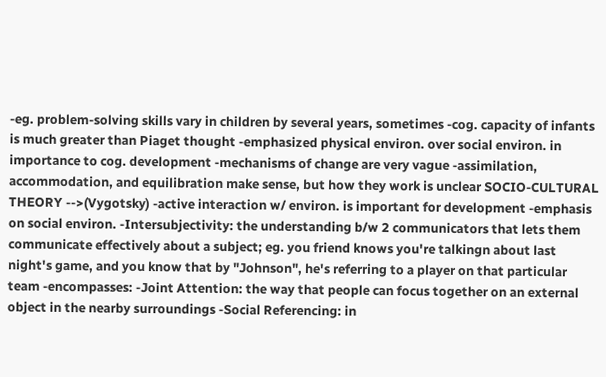-eg. problem-solving skills vary in children by several years, sometimes -cog. capacity of infants is much greater than Piaget thought -emphasized physical environ. over social environ. in importance to cog. development -mechanisms of change are very vague -assimilation, accommodation, and equilibration make sense, but how they work is unclear SOCIO-CULTURAL THEORY -->(Vygotsky) -active interaction w/ environ. is important for development -emphasis on social environ. -Intersubjectivity: the understanding b/w 2 communicators that lets them communicate effectively about a subject; eg. you friend knows you're talkingn about last night's game, and you know that by "Johnson", he's referring to a player on that particular team -encompasses: -Joint Attention: the way that people can focus together on an external object in the nearby surroundings -Social Referencing: in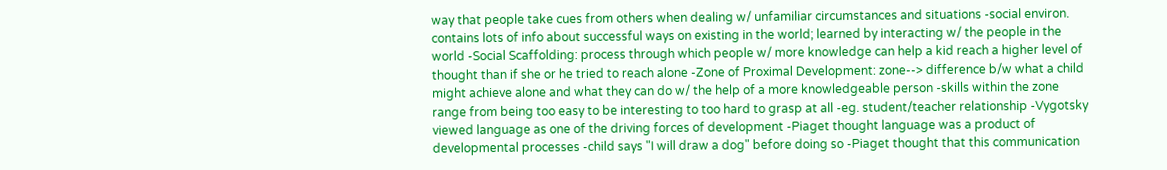way that people take cues from others when dealing w/ unfamiliar circumstances and situations -social environ. contains lots of info about successful ways on existing in the world; learned by interacting w/ the people in the world -Social Scaffolding: process through which people w/ more knowledge can help a kid reach a higher level of thought than if she or he tried to reach alone -Zone of Proximal Development: zone--> difference b/w what a child might achieve alone and what they can do w/ the help of a more knowledgeable person -skills within the zone range from being too easy to be interesting to too hard to grasp at all -eg. student/teacher relationship -Vygotsky viewed language as one of the driving forces of development -Piaget thought language was a product of developmental processes -child says "I will draw a dog" before doing so -Piaget thought that this communication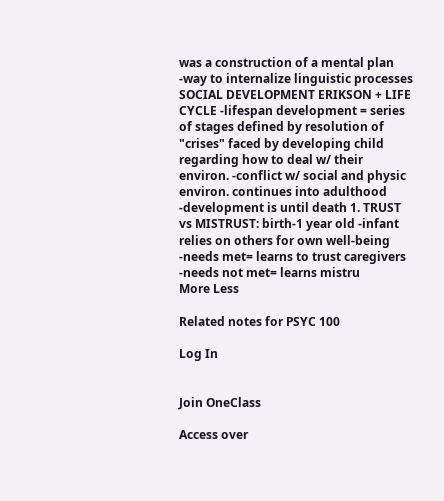was a construction of a mental plan -way to internalize linguistic processes SOCIAL DEVELOPMENT ERIKSON + LIFE CYCLE -lifespan development = series of stages defined by resolution of "crises" faced by developing child regarding how to deal w/ their environ. -conflict w/ social and physic environ. continues into adulthood -development is until death 1. TRUST vs MISTRUST: birth-1 year old -infant relies on others for own well-being -needs met= learns to trust caregivers -needs not met= learns mistru
More Less

Related notes for PSYC 100

Log In


Join OneClass

Access over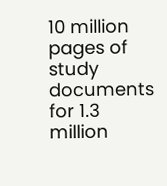10 million pages of study
documents for 1.3 million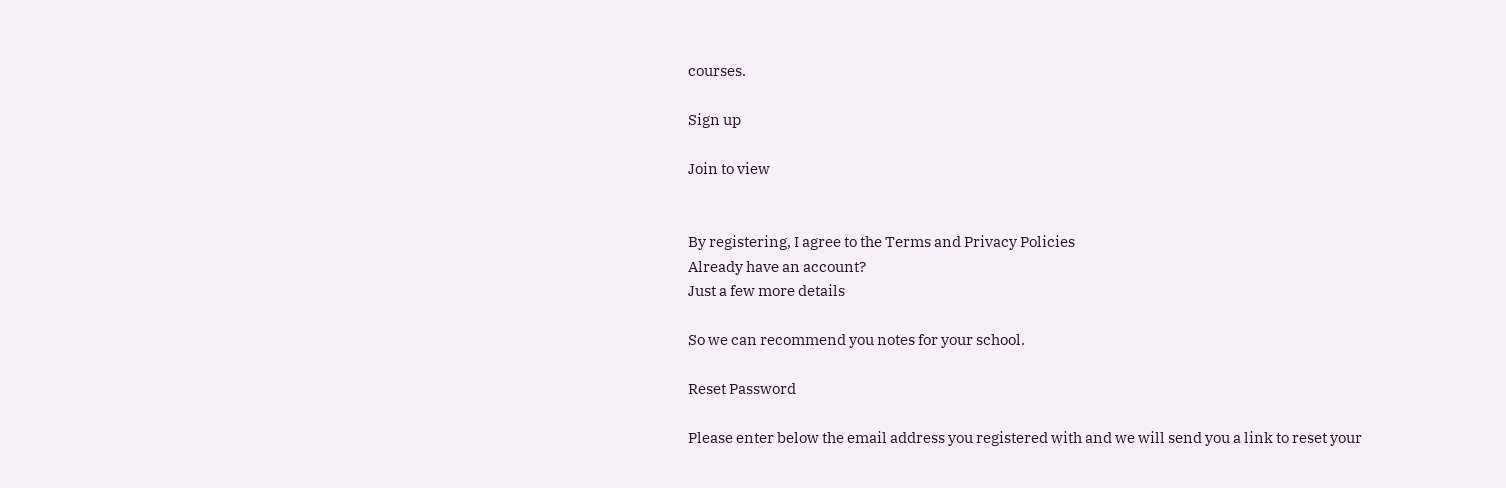courses.

Sign up

Join to view


By registering, I agree to the Terms and Privacy Policies
Already have an account?
Just a few more details

So we can recommend you notes for your school.

Reset Password

Please enter below the email address you registered with and we will send you a link to reset your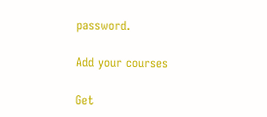password.

Add your courses

Get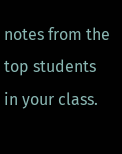notes from the top students in your class.